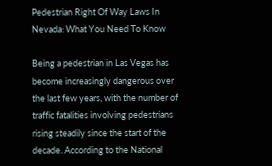Pedestrian Right Of Way Laws In Nevada: What You Need To Know

Being a pedestrian in Las Vegas has become increasingly dangerous over the last few years, with the number of traffic fatalities involving pedestrians rising steadily since the start of the decade. According to the National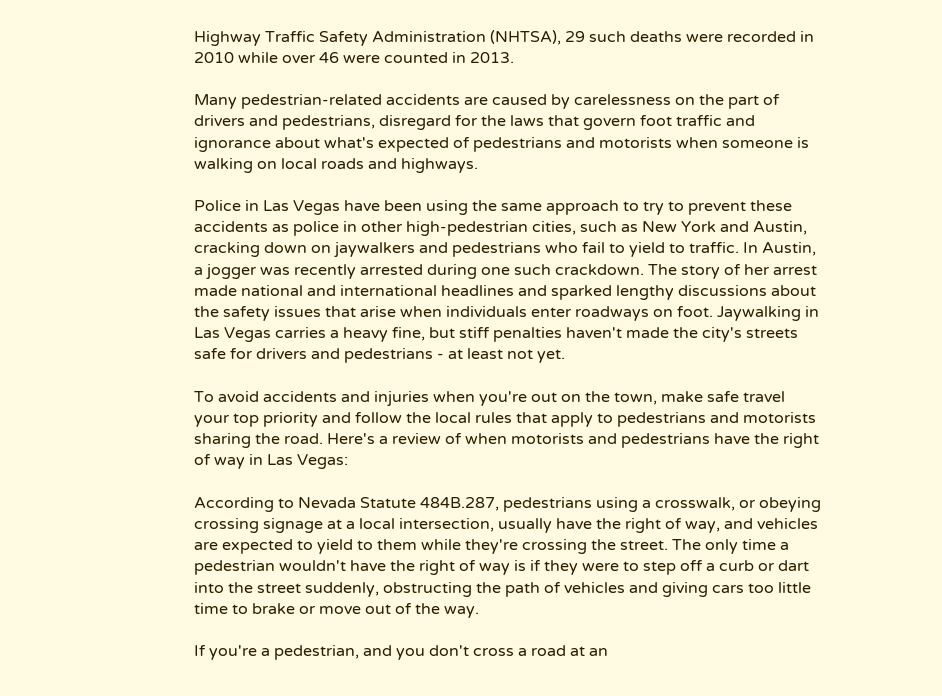Highway Traffic Safety Administration (NHTSA), 29 such deaths were recorded in 2010 while over 46 were counted in 2013.

Many pedestrian-related accidents are caused by carelessness on the part of drivers and pedestrians, disregard for the laws that govern foot traffic and ignorance about what's expected of pedestrians and motorists when someone is walking on local roads and highways.

Police in Las Vegas have been using the same approach to try to prevent these accidents as police in other high-pedestrian cities, such as New York and Austin, cracking down on jaywalkers and pedestrians who fail to yield to traffic. In Austin, a jogger was recently arrested during one such crackdown. The story of her arrest made national and international headlines and sparked lengthy discussions about the safety issues that arise when individuals enter roadways on foot. Jaywalking in Las Vegas carries a heavy fine, but stiff penalties haven't made the city's streets safe for drivers and pedestrians - at least not yet.

To avoid accidents and injuries when you're out on the town, make safe travel your top priority and follow the local rules that apply to pedestrians and motorists sharing the road. Here's a review of when motorists and pedestrians have the right of way in Las Vegas:

According to Nevada Statute 484B.287, pedestrians using a crosswalk, or obeying crossing signage at a local intersection, usually have the right of way, and vehicles are expected to yield to them while they're crossing the street. The only time a pedestrian wouldn't have the right of way is if they were to step off a curb or dart into the street suddenly, obstructing the path of vehicles and giving cars too little time to brake or move out of the way.

If you're a pedestrian, and you don't cross a road at an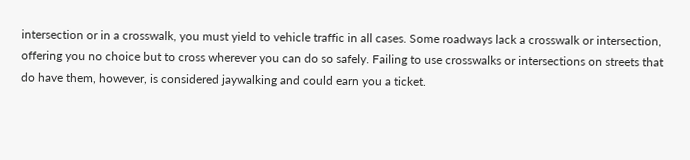intersection or in a crosswalk, you must yield to vehicle traffic in all cases. Some roadways lack a crosswalk or intersection, offering you no choice but to cross wherever you can do so safely. Failing to use crosswalks or intersections on streets that do have them, however, is considered jaywalking and could earn you a ticket.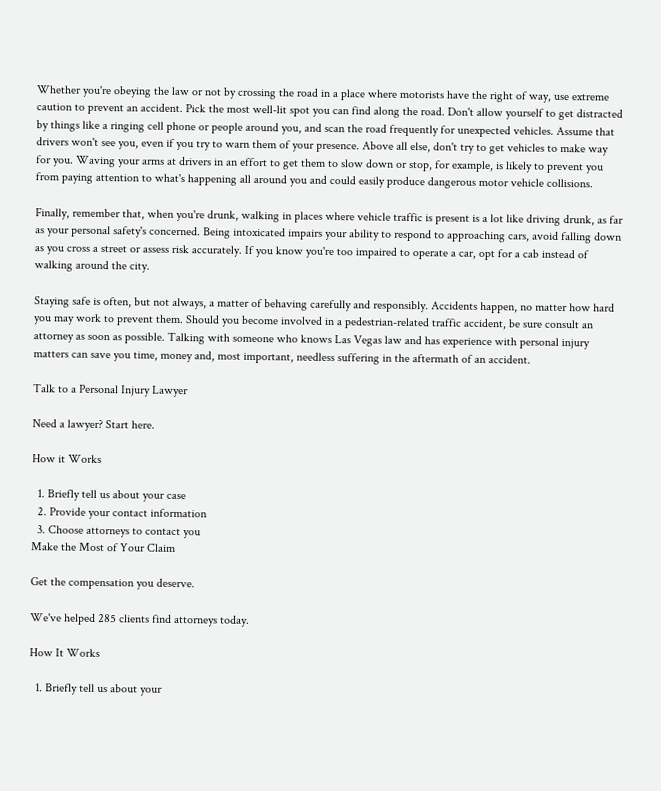Whether you're obeying the law or not by crossing the road in a place where motorists have the right of way, use extreme caution to prevent an accident. Pick the most well-lit spot you can find along the road. Don't allow yourself to get distracted by things like a ringing cell phone or people around you, and scan the road frequently for unexpected vehicles. Assume that drivers won't see you, even if you try to warn them of your presence. Above all else, don't try to get vehicles to make way for you. Waving your arms at drivers in an effort to get them to slow down or stop, for example, is likely to prevent you from paying attention to what's happening all around you and could easily produce dangerous motor vehicle collisions.

Finally, remember that, when you're drunk, walking in places where vehicle traffic is present is a lot like driving drunk, as far as your personal safety's concerned. Being intoxicated impairs your ability to respond to approaching cars, avoid falling down as you cross a street or assess risk accurately. If you know you're too impaired to operate a car, opt for a cab instead of walking around the city.

Staying safe is often, but not always, a matter of behaving carefully and responsibly. Accidents happen, no matter how hard you may work to prevent them. Should you become involved in a pedestrian-related traffic accident, be sure consult an attorney as soon as possible. Talking with someone who knows Las Vegas law and has experience with personal injury matters can save you time, money and, most important, needless suffering in the aftermath of an accident.

Talk to a Personal Injury Lawyer

Need a lawyer? Start here.

How it Works

  1. Briefly tell us about your case
  2. Provide your contact information
  3. Choose attorneys to contact you
Make the Most of Your Claim

Get the compensation you deserve.

We've helped 285 clients find attorneys today.

How It Works

  1. Briefly tell us about your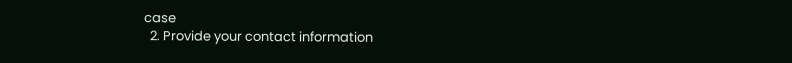case
  2. Provide your contact information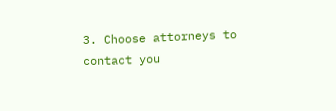3. Choose attorneys to contact you